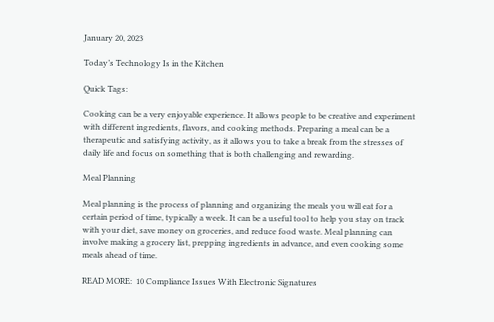January 20, 2023

Today’s Technology Is in the Kitchen

Quick Tags:

Cooking can be a very enjoyable experience. It allows people to be creative and experiment with different ingredients, flavors, and cooking methods. Preparing a meal can be a therapeutic and satisfying activity, as it allows you to take a break from the stresses of daily life and focus on something that is both challenging and rewarding.

Meal Planning

Meal planning is the process of planning and organizing the meals you will eat for a certain period of time, typically a week. It can be a useful tool to help you stay on track with your diet, save money on groceries, and reduce food waste. Meal planning can involve making a grocery list, prepping ingredients in advance, and even cooking some meals ahead of time.

READ MORE:  10 Compliance Issues With Electronic Signatures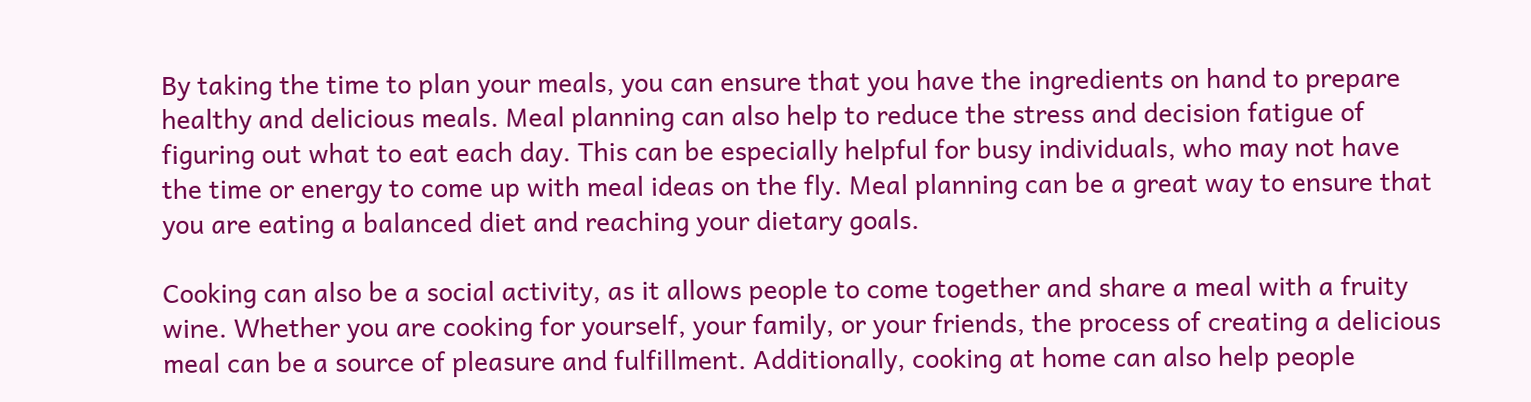By taking the time to plan your meals, you can ensure that you have the ingredients on hand to prepare healthy and delicious meals. Meal planning can also help to reduce the stress and decision fatigue of figuring out what to eat each day. This can be especially helpful for busy individuals, who may not have the time or energy to come up with meal ideas on the fly. Meal planning can be a great way to ensure that you are eating a balanced diet and reaching your dietary goals.

Cooking can also be a social activity, as it allows people to come together and share a meal with a fruity wine. Whether you are cooking for yourself, your family, or your friends, the process of creating a delicious meal can be a source of pleasure and fulfillment. Additionally, cooking at home can also help people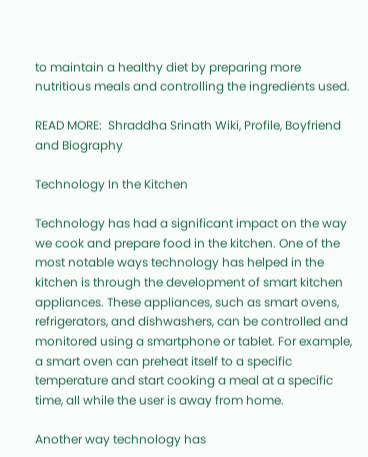to maintain a healthy diet by preparing more nutritious meals and controlling the ingredients used.

READ MORE:  Shraddha Srinath Wiki, Profile, Boyfriend and Biography

Technology In the Kitchen

Technology has had a significant impact on the way we cook and prepare food in the kitchen. One of the most notable ways technology has helped in the kitchen is through the development of smart kitchen appliances. These appliances, such as smart ovens, refrigerators, and dishwashers, can be controlled and monitored using a smartphone or tablet. For example, a smart oven can preheat itself to a specific temperature and start cooking a meal at a specific time, all while the user is away from home.

Another way technology has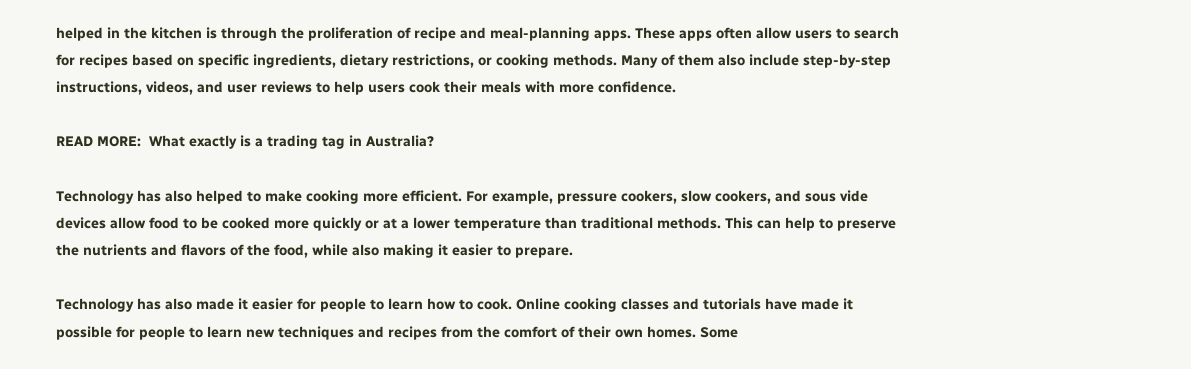helped in the kitchen is through the proliferation of recipe and meal-planning apps. These apps often allow users to search for recipes based on specific ingredients, dietary restrictions, or cooking methods. Many of them also include step-by-step instructions, videos, and user reviews to help users cook their meals with more confidence.

READ MORE:  What exactly is a trading tag in Australia?

Technology has also helped to make cooking more efficient. For example, pressure cookers, slow cookers, and sous vide devices allow food to be cooked more quickly or at a lower temperature than traditional methods. This can help to preserve the nutrients and flavors of the food, while also making it easier to prepare.

Technology has also made it easier for people to learn how to cook. Online cooking classes and tutorials have made it possible for people to learn new techniques and recipes from the comfort of their own homes. Some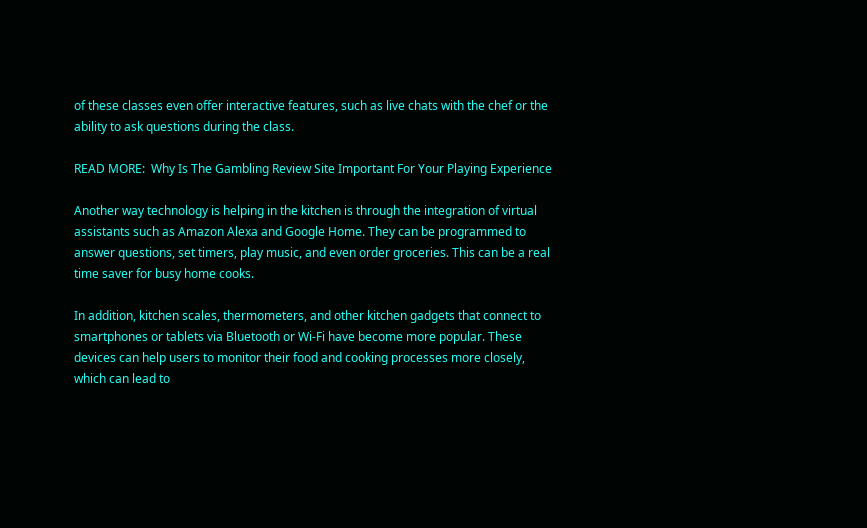of these classes even offer interactive features, such as live chats with the chef or the ability to ask questions during the class.

READ MORE:  Why Is The Gambling Review Site Important For Your Playing Experience

Another way technology is helping in the kitchen is through the integration of virtual assistants such as Amazon Alexa and Google Home. They can be programmed to answer questions, set timers, play music, and even order groceries. This can be a real time saver for busy home cooks.

In addition, kitchen scales, thermometers, and other kitchen gadgets that connect to smartphones or tablets via Bluetooth or Wi-Fi have become more popular. These devices can help users to monitor their food and cooking processes more closely, which can lead to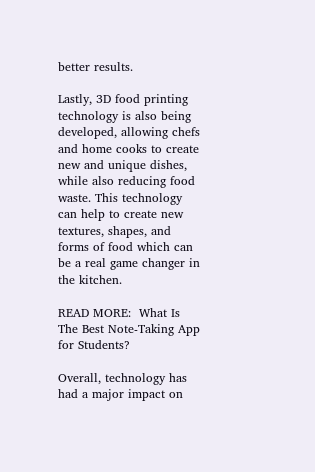better results.

Lastly, 3D food printing technology is also being developed, allowing chefs and home cooks to create new and unique dishes, while also reducing food waste. This technology can help to create new textures, shapes, and forms of food which can be a real game changer in the kitchen.

READ MORE:  What Is The Best Note-Taking App for Students?

Overall, technology has had a major impact on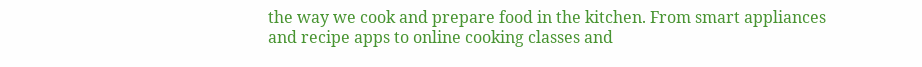the way we cook and prepare food in the kitchen. From smart appliances and recipe apps to online cooking classes and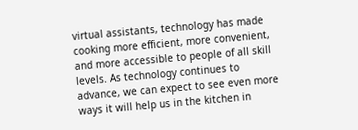virtual assistants, technology has made cooking more efficient, more convenient, and more accessible to people of all skill levels. As technology continues to advance, we can expect to see even more ways it will help us in the kitchen in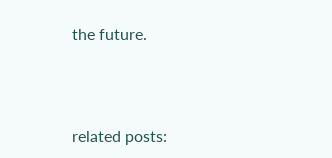the future.



related posts: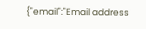{"email":"Email address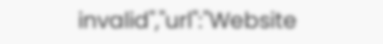invalid","url":"Website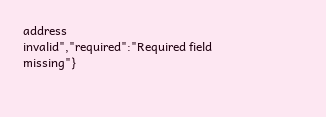address invalid","required":"Required field missing"}